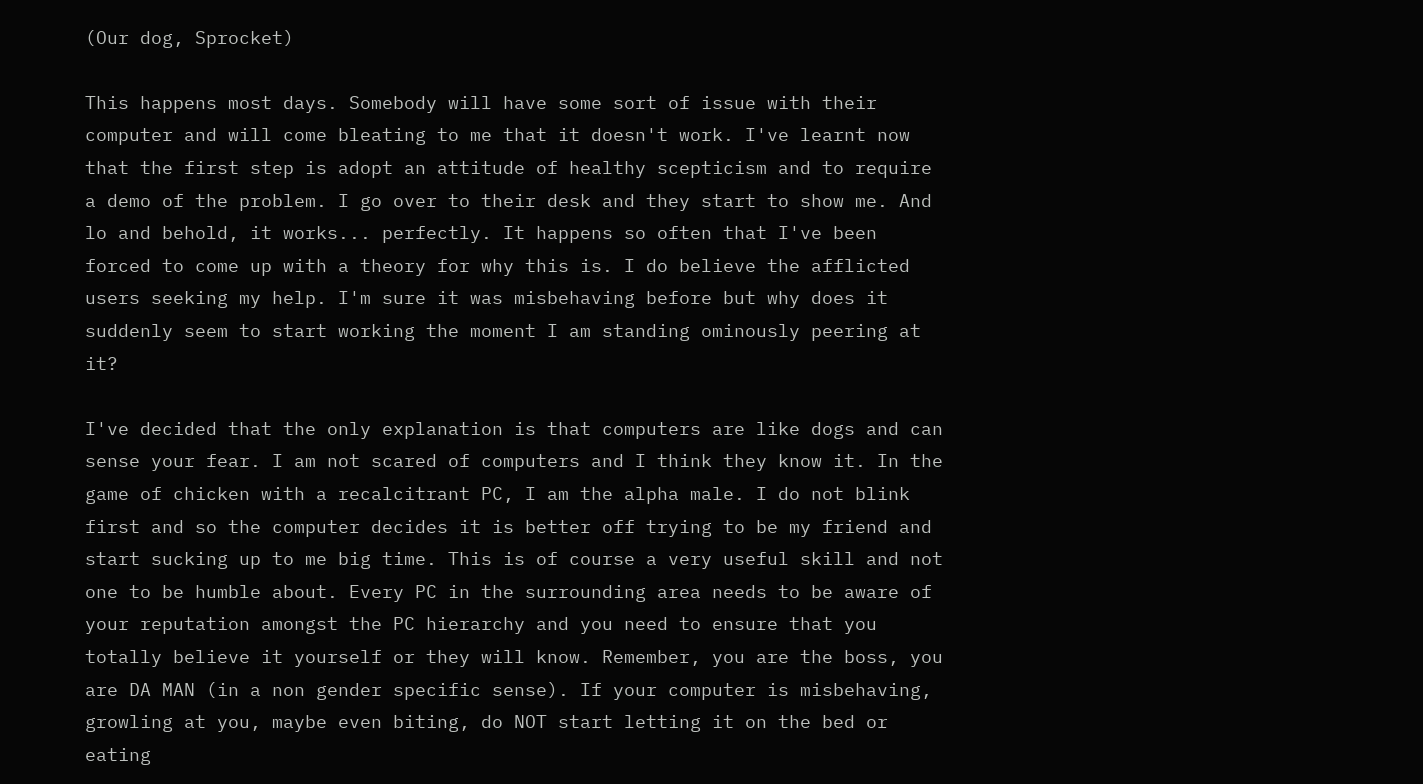(Our dog, Sprocket)

This happens most days. Somebody will have some sort of issue with their computer and will come bleating to me that it doesn't work. I've learnt now that the first step is adopt an attitude of healthy scepticism and to require a demo of the problem. I go over to their desk and they start to show me. And lo and behold, it works... perfectly. It happens so often that I've been forced to come up with a theory for why this is. I do believe the afflicted users seeking my help. I'm sure it was misbehaving before but why does it suddenly seem to start working the moment I am standing ominously peering at it?

I've decided that the only explanation is that computers are like dogs and can sense your fear. I am not scared of computers and I think they know it. In the game of chicken with a recalcitrant PC, I am the alpha male. I do not blink first and so the computer decides it is better off trying to be my friend and start sucking up to me big time. This is of course a very useful skill and not one to be humble about. Every PC in the surrounding area needs to be aware of your reputation amongst the PC hierarchy and you need to ensure that you totally believe it yourself or they will know. Remember, you are the boss, you are DA MAN (in a non gender specific sense). If your computer is misbehaving, growling at you, maybe even biting, do NOT start letting it on the bed or eating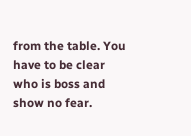from the table. You have to be clear who is boss and show no fear.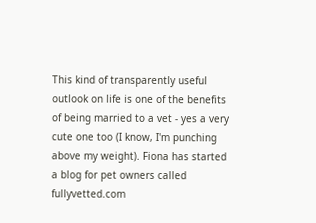This kind of transparently useful outlook on life is one of the benefits of being married to a vet - yes a very cute one too (I know, I'm punching above my weight). Fiona has started a blog for pet owners called fullyvetted.com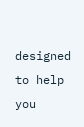designed to help you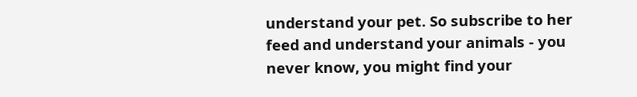understand your pet. So subscribe to her feed and understand your animals - you never know, you might find your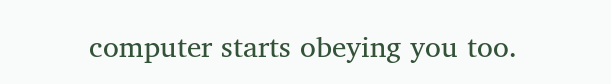computer starts obeying you too.